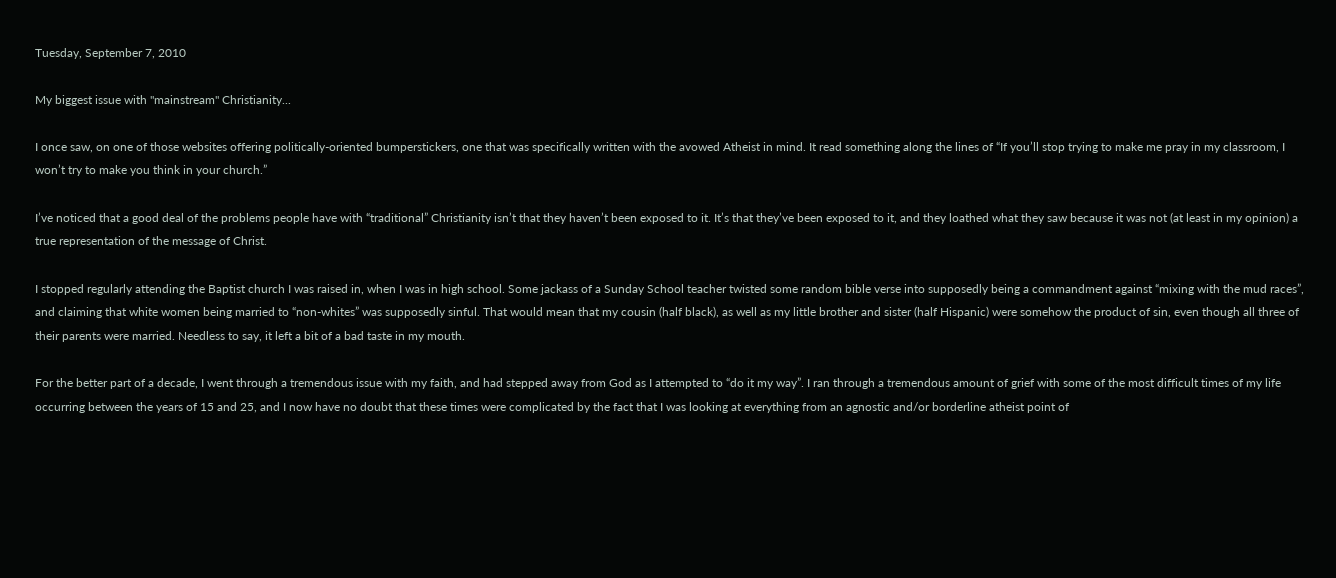Tuesday, September 7, 2010

My biggest issue with "mainstream" Christianity...

I once saw, on one of those websites offering politically-oriented bumperstickers, one that was specifically written with the avowed Atheist in mind. It read something along the lines of “If you’ll stop trying to make me pray in my classroom, I won’t try to make you think in your church.”

I’ve noticed that a good deal of the problems people have with “traditional” Christianity isn’t that they haven’t been exposed to it. It’s that they’ve been exposed to it, and they loathed what they saw because it was not (at least in my opinion) a true representation of the message of Christ.

I stopped regularly attending the Baptist church I was raised in, when I was in high school. Some jackass of a Sunday School teacher twisted some random bible verse into supposedly being a commandment against “mixing with the mud races”, and claiming that white women being married to “non-whites” was supposedly sinful. That would mean that my cousin (half black), as well as my little brother and sister (half Hispanic) were somehow the product of sin, even though all three of their parents were married. Needless to say, it left a bit of a bad taste in my mouth.

For the better part of a decade, I went through a tremendous issue with my faith, and had stepped away from God as I attempted to “do it my way”. I ran through a tremendous amount of grief with some of the most difficult times of my life occurring between the years of 15 and 25, and I now have no doubt that these times were complicated by the fact that I was looking at everything from an agnostic and/or borderline atheist point of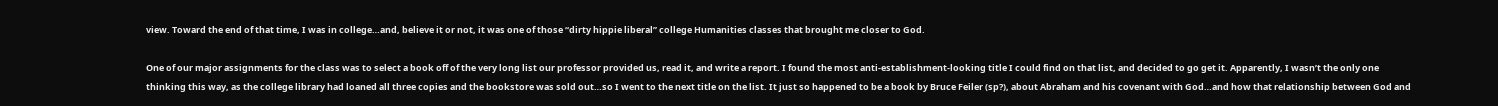view. Toward the end of that time, I was in college…and, believe it or not, it was one of those “dirty hippie liberal” college Humanities classes that brought me closer to God.

One of our major assignments for the class was to select a book off of the very long list our professor provided us, read it, and write a report. I found the most anti-establishment-looking title I could find on that list, and decided to go get it. Apparently, I wasn’t the only one thinking this way, as the college library had loaned all three copies and the bookstore was sold out…so I went to the next title on the list. It just so happened to be a book by Bruce Feiler (sp?), about Abraham and his covenant with God…and how that relationship between God and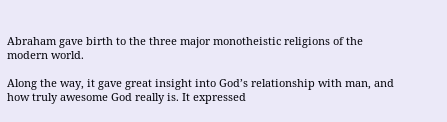Abraham gave birth to the three major monotheistic religions of the modern world.

Along the way, it gave great insight into God’s relationship with man, and how truly awesome God really is. It expressed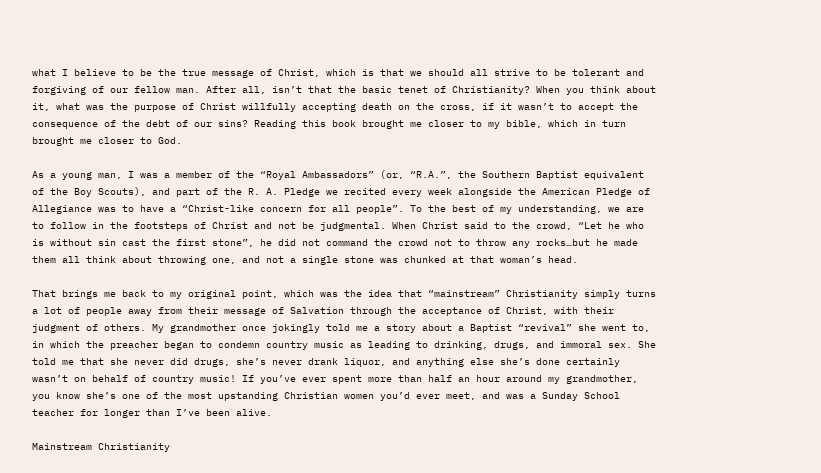what I believe to be the true message of Christ, which is that we should all strive to be tolerant and forgiving of our fellow man. After all, isn’t that the basic tenet of Christianity? When you think about it, what was the purpose of Christ willfully accepting death on the cross, if it wasn’t to accept the consequence of the debt of our sins? Reading this book brought me closer to my bible, which in turn brought me closer to God.

As a young man, I was a member of the “Royal Ambassadors” (or, “R.A.”, the Southern Baptist equivalent of the Boy Scouts), and part of the R. A. Pledge we recited every week alongside the American Pledge of Allegiance was to have a “Christ-like concern for all people”. To the best of my understanding, we are to follow in the footsteps of Christ and not be judgmental. When Christ said to the crowd, “Let he who is without sin cast the first stone”, he did not command the crowd not to throw any rocks…but he made them all think about throwing one, and not a single stone was chunked at that woman’s head.

That brings me back to my original point, which was the idea that “mainstream” Christianity simply turns a lot of people away from their message of Salvation through the acceptance of Christ, with their judgment of others. My grandmother once jokingly told me a story about a Baptist “revival” she went to, in which the preacher began to condemn country music as leading to drinking, drugs, and immoral sex. She told me that she never did drugs, she’s never drank liquor, and anything else she’s done certainly wasn’t on behalf of country music! If you’ve ever spent more than half an hour around my grandmother, you know she’s one of the most upstanding Christian women you’d ever meet, and was a Sunday School teacher for longer than I’ve been alive.

Mainstream Christianity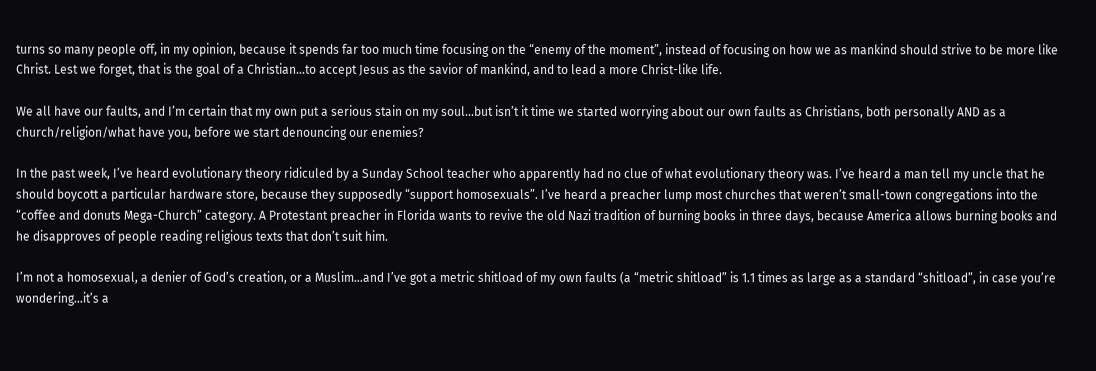turns so many people off, in my opinion, because it spends far too much time focusing on the “enemy of the moment”, instead of focusing on how we as mankind should strive to be more like Christ. Lest we forget, that is the goal of a Christian…to accept Jesus as the savior of mankind, and to lead a more Christ-like life.

We all have our faults, and I’m certain that my own put a serious stain on my soul…but isn’t it time we started worrying about our own faults as Christians, both personally AND as a church/religion/what have you, before we start denouncing our enemies?

In the past week, I’ve heard evolutionary theory ridiculed by a Sunday School teacher who apparently had no clue of what evolutionary theory was. I’ve heard a man tell my uncle that he should boycott a particular hardware store, because they supposedly “support homosexuals”. I’ve heard a preacher lump most churches that weren’t small-town congregations into the “coffee and donuts Mega-Church” category. A Protestant preacher in Florida wants to revive the old Nazi tradition of burning books in three days, because America allows burning books and he disapproves of people reading religious texts that don’t suit him.

I’m not a homosexual, a denier of God’s creation, or a Muslim…and I’ve got a metric shitload of my own faults (a “metric shitload” is 1.1 times as large as a standard “shitload”, in case you’re wondering…it’s a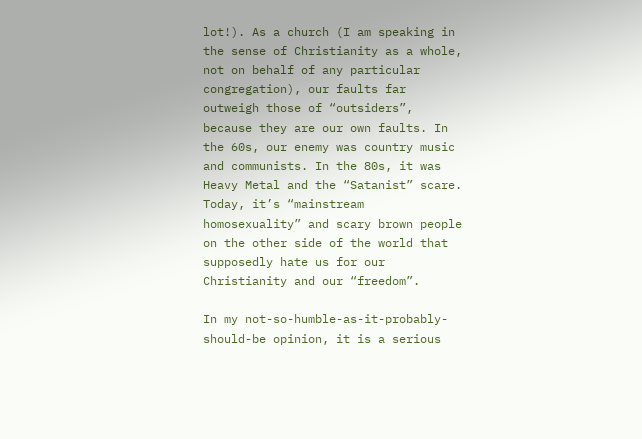lot!). As a church (I am speaking in the sense of Christianity as a whole, not on behalf of any particular congregation), our faults far outweigh those of “outsiders”, because they are our own faults. In the 60s, our enemy was country music and communists. In the 80s, it was Heavy Metal and the “Satanist” scare. Today, it’s “mainstream homosexuality” and scary brown people on the other side of the world that supposedly hate us for our Christianity and our “freedom”.

In my not-so-humble-as-it-probably-should-be opinion, it is a serious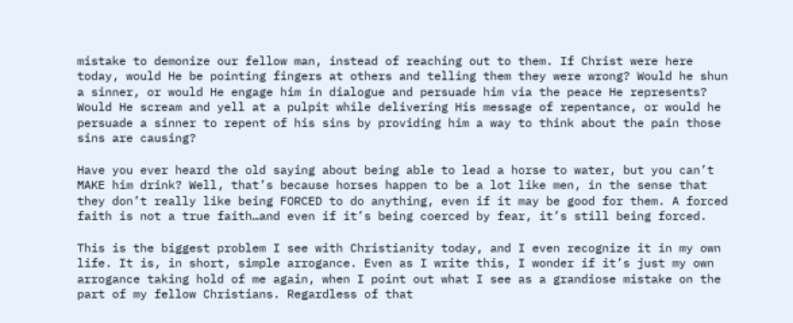mistake to demonize our fellow man, instead of reaching out to them. If Christ were here today, would He be pointing fingers at others and telling them they were wrong? Would he shun a sinner, or would He engage him in dialogue and persuade him via the peace He represents? Would He scream and yell at a pulpit while delivering His message of repentance, or would he persuade a sinner to repent of his sins by providing him a way to think about the pain those sins are causing?

Have you ever heard the old saying about being able to lead a horse to water, but you can’t MAKE him drink? Well, that’s because horses happen to be a lot like men, in the sense that they don’t really like being FORCED to do anything, even if it may be good for them. A forced faith is not a true faith…and even if it’s being coerced by fear, it’s still being forced.

This is the biggest problem I see with Christianity today, and I even recognize it in my own life. It is, in short, simple arrogance. Even as I write this, I wonder if it’s just my own arrogance taking hold of me again, when I point out what I see as a grandiose mistake on the part of my fellow Christians. Regardless of that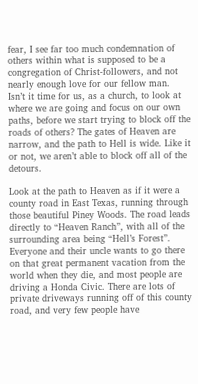fear, I see far too much condemnation of others within what is supposed to be a congregation of Christ-followers, and not nearly enough love for our fellow man.
Isn’t it time for us, as a church, to look at where we are going and focus on our own paths, before we start trying to block off the roads of others? The gates of Heaven are narrow, and the path to Hell is wide. Like it or not, we aren’t able to block off all of the detours.

Look at the path to Heaven as if it were a county road in East Texas, running through those beautiful Piney Woods. The road leads directly to “Heaven Ranch”, with all of the surrounding area being “Hell’s Forest”. Everyone and their uncle wants to go there on that great permanent vacation from the world when they die, and most people are driving a Honda Civic. There are lots of private driveways running off of this county road, and very few people have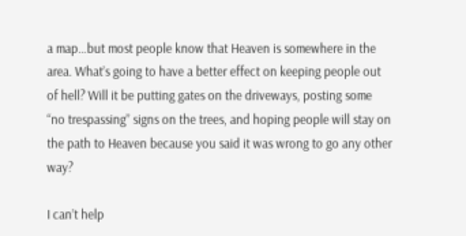a map…but most people know that Heaven is somewhere in the area. What’s going to have a better effect on keeping people out of hell? Will it be putting gates on the driveways, posting some “no trespassing” signs on the trees, and hoping people will stay on the path to Heaven because you said it was wrong to go any other way?

I can’t help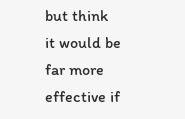but think it would be far more effective if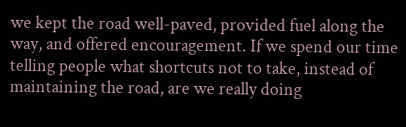we kept the road well-paved, provided fuel along the way, and offered encouragement. If we spend our time telling people what shortcuts not to take, instead of maintaining the road, are we really doing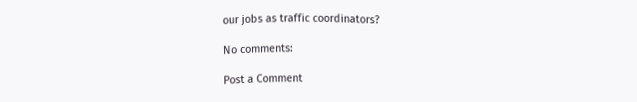our jobs as traffic coordinators?

No comments:

Post a Comment